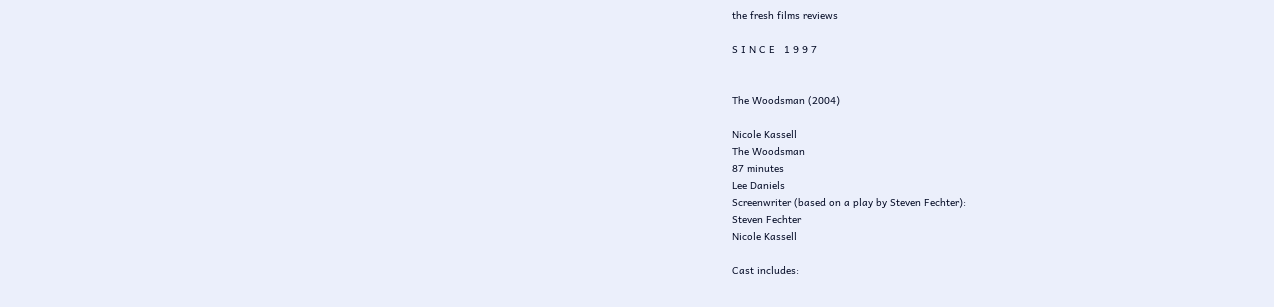the fresh films reviews

S I N C E   1 9 9 7


The Woodsman (2004)

Nicole Kassell
The Woodsman
87 minutes
Lee Daniels
Screenwriter (based on a play by Steven Fechter):
Steven Fechter
Nicole Kassell

Cast includes: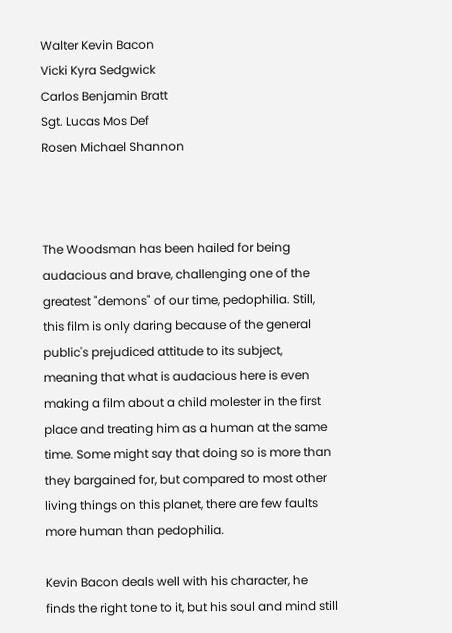Walter Kevin Bacon
Vicki Kyra Sedgwick
Carlos Benjamin Bratt
Sgt. Lucas Mos Def
Rosen Michael Shannon



The Woodsman has been hailed for being audacious and brave, challenging one of the greatest "demons" of our time, pedophilia. Still, this film is only daring because of the general public's prejudiced attitude to its subject, meaning that what is audacious here is even making a film about a child molester in the first place and treating him as a human at the same time. Some might say that doing so is more than they bargained for, but compared to most other living things on this planet, there are few faults more human than pedophilia.

Kevin Bacon deals well with his character, he finds the right tone to it, but his soul and mind still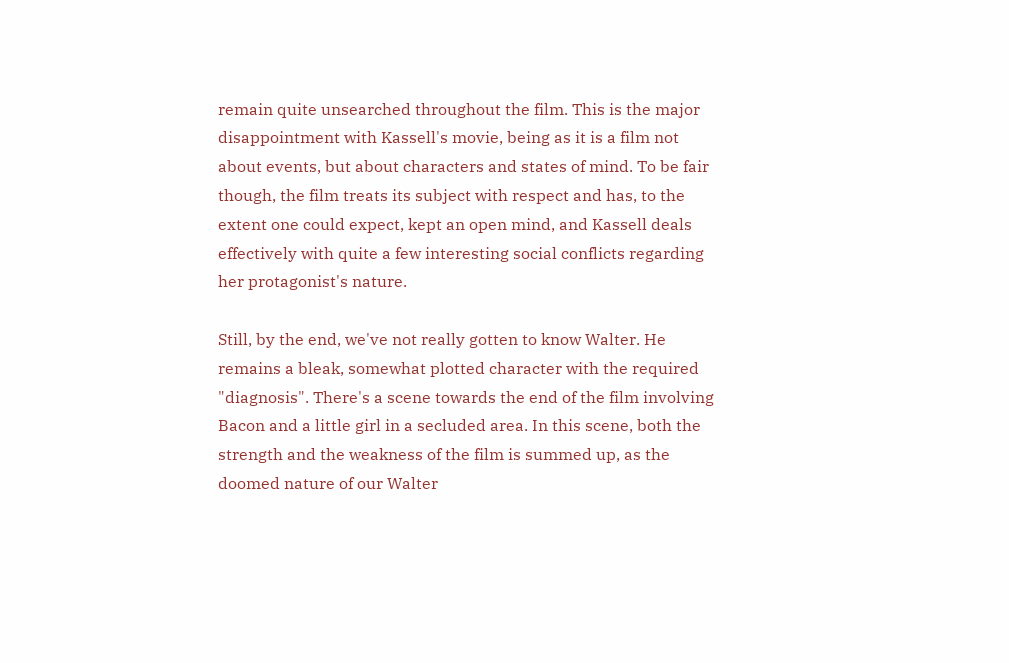remain quite unsearched throughout the film. This is the major disappointment with Kassell's movie, being as it is a film not about events, but about characters and states of mind. To be fair though, the film treats its subject with respect and has, to the extent one could expect, kept an open mind, and Kassell deals effectively with quite a few interesting social conflicts regarding her protagonist's nature.

Still, by the end, we've not really gotten to know Walter. He remains a bleak, somewhat plotted character with the required "diagnosis". There's a scene towards the end of the film involving Bacon and a little girl in a secluded area. In this scene, both the strength and the weakness of the film is summed up, as the doomed nature of our Walter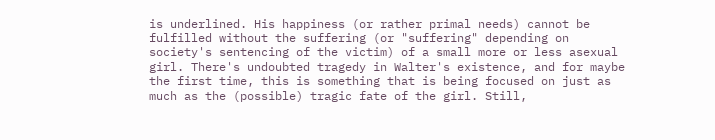is underlined. His happiness (or rather primal needs) cannot be fulfilled without the suffering (or "suffering" depending on society's sentencing of the victim) of a small more or less asexual girl. There's undoubted tragedy in Walter's existence, and for maybe the first time, this is something that is being focused on just as much as the (possible) tragic fate of the girl. Still,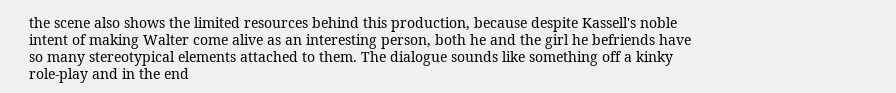the scene also shows the limited resources behind this production, because despite Kassell's noble intent of making Walter come alive as an interesting person, both he and the girl he befriends have so many stereotypical elements attached to them. The dialogue sounds like something off a kinky role-play and in the end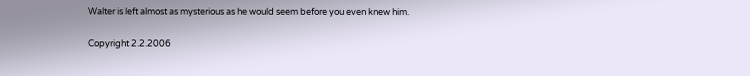Walter is left almost as mysterious as he would seem before you even knew him.

Copyright 2.2.2006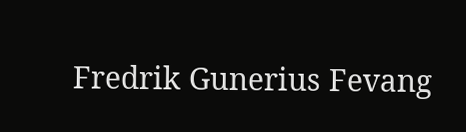Fredrik Gunerius Fevang